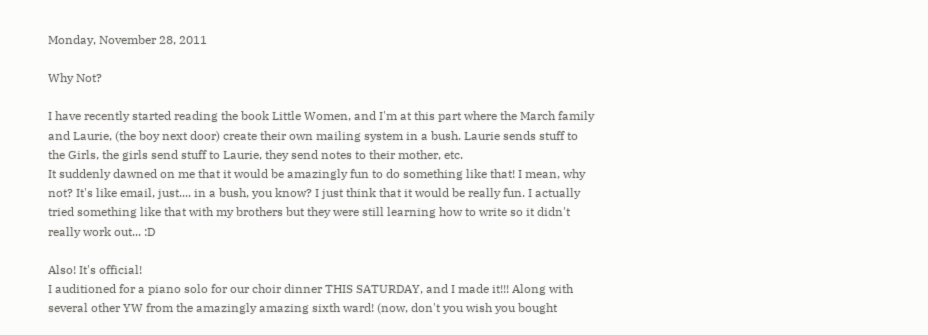Monday, November 28, 2011

Why Not?

I have recently started reading the book Little Women, and I'm at this part where the March family and Laurie, (the boy next door) create their own mailing system in a bush. Laurie sends stuff to the Girls, the girls send stuff to Laurie, they send notes to their mother, etc.
It suddenly dawned on me that it would be amazingly fun to do something like that! I mean, why not? It's like email, just.... in a bush, you know? I just think that it would be really fun. I actually tried something like that with my brothers but they were still learning how to write so it didn't really work out... :D

Also! It's official!
I auditioned for a piano solo for our choir dinner THIS SATURDAY, and I made it!!! Along with several other YW from the amazingly amazing sixth ward! (now, don't you wish you bought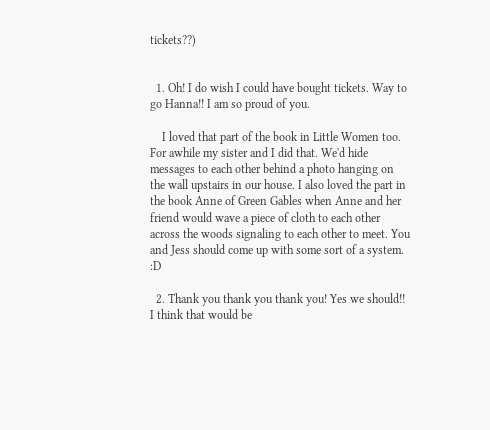tickets??)


  1. Oh! I do wish I could have bought tickets. Way to go Hanna!! I am so proud of you.

    I loved that part of the book in Little Women too. For awhile my sister and I did that. We'd hide messages to each other behind a photo hanging on the wall upstairs in our house. I also loved the part in the book Anne of Green Gables when Anne and her friend would wave a piece of cloth to each other across the woods signaling to each other to meet. You and Jess should come up with some sort of a system. :D

  2. Thank you thank you thank you! Yes we should!! I think that would be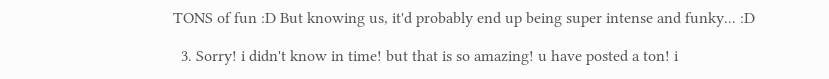TONS of fun :D But knowing us, it'd probably end up being super intense and funky... :D

  3. Sorry! i didn't know in time! but that is so amazing! u have posted a ton! i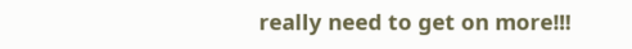really need to get on more!!!